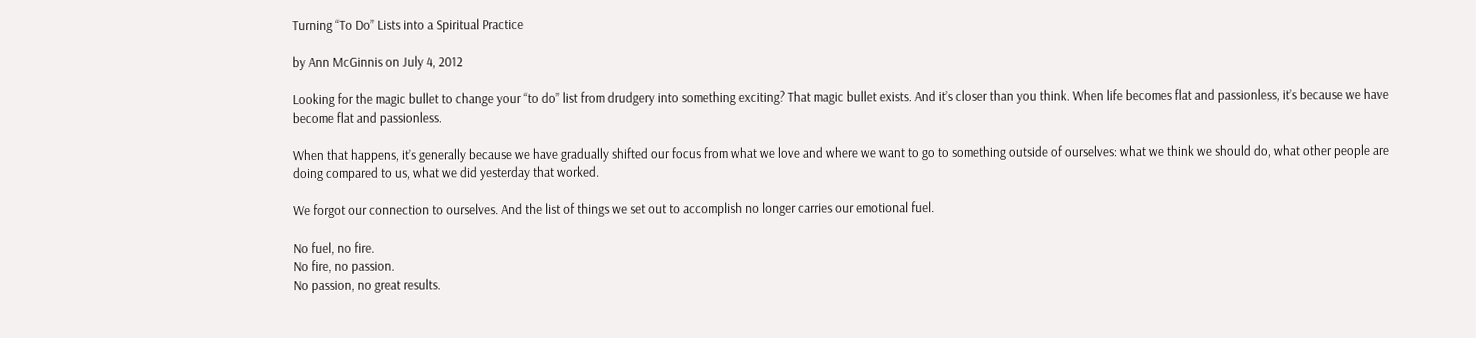Turning “To Do” Lists into a Spiritual Practice

by Ann McGinnis on July 4, 2012

Looking for the magic bullet to change your “to do” list from drudgery into something exciting? That magic bullet exists. And it’s closer than you think. When life becomes flat and passionless, it’s because we have become flat and passionless.

When that happens, it’s generally because we have gradually shifted our focus from what we love and where we want to go to something outside of ourselves: what we think we should do, what other people are doing compared to us, what we did yesterday that worked.

We forgot our connection to ourselves. And the list of things we set out to accomplish no longer carries our emotional fuel.

No fuel, no fire.
No fire, no passion.
No passion, no great results.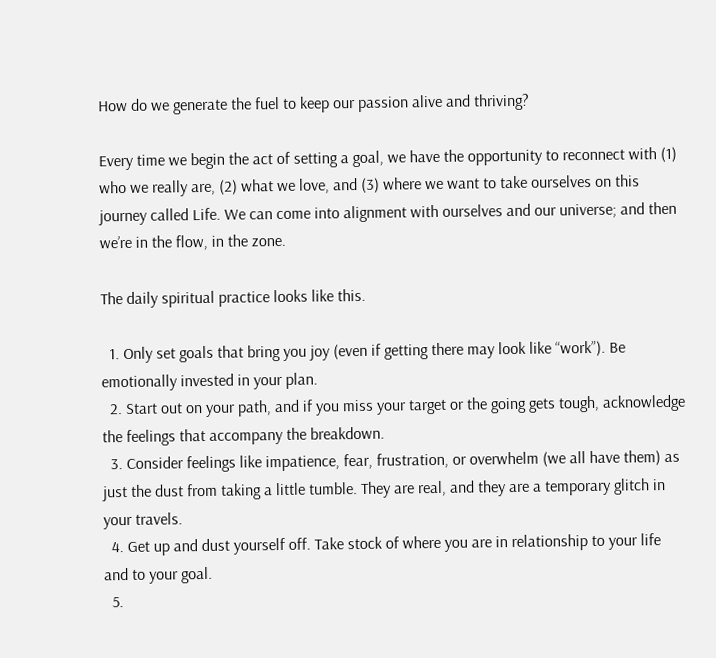How do we generate the fuel to keep our passion alive and thriving?

Every time we begin the act of setting a goal, we have the opportunity to reconnect with (1) who we really are, (2) what we love, and (3) where we want to take ourselves on this journey called Life. We can come into alignment with ourselves and our universe; and then we’re in the flow, in the zone.

The daily spiritual practice looks like this.

  1. Only set goals that bring you joy (even if getting there may look like “work”). Be emotionally invested in your plan.
  2. Start out on your path, and if you miss your target or the going gets tough, acknowledge the feelings that accompany the breakdown.
  3. Consider feelings like impatience, fear, frustration, or overwhelm (we all have them) as just the dust from taking a little tumble. They are real, and they are a temporary glitch in your travels.
  4. Get up and dust yourself off. Take stock of where you are in relationship to your life and to your goal.
  5.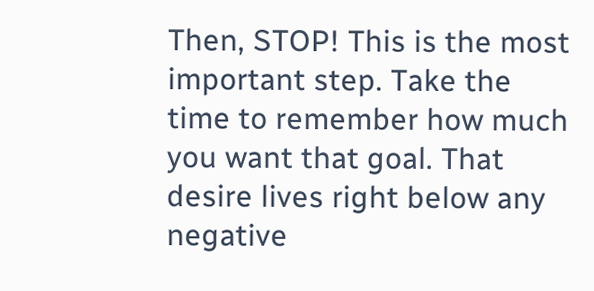Then, STOP! This is the most important step. Take the time to remember how much you want that goal. That desire lives right below any negative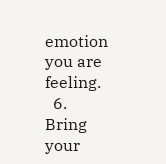emotion you are feeling.
  6.  Bring your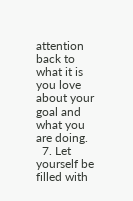attention back to what it is you love about your goal and what you are doing.
  7. Let yourself be filled with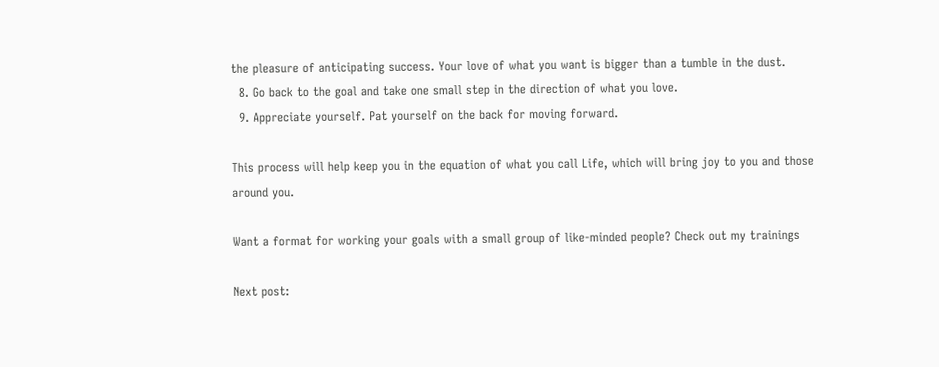the pleasure of anticipating success. Your love of what you want is bigger than a tumble in the dust.
  8. Go back to the goal and take one small step in the direction of what you love.
  9. Appreciate yourself. Pat yourself on the back for moving forward.

This process will help keep you in the equation of what you call Life, which will bring joy to you and those around you.

Want a format for working your goals with a small group of like-minded people? Check out my trainings

Next post: